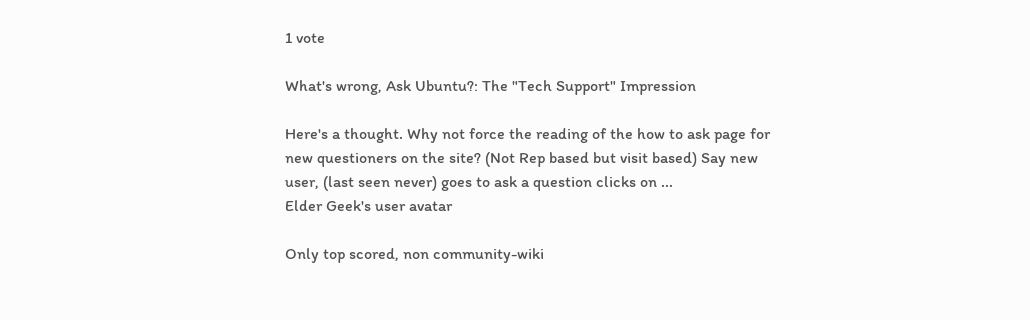1 vote

What's wrong, Ask Ubuntu?: The "Tech Support" Impression

Here's a thought. Why not force the reading of the how to ask page for new questioners on the site? (Not Rep based but visit based) Say new user, (last seen never) goes to ask a question clicks on ...
Elder Geek's user avatar

Only top scored, non community-wiki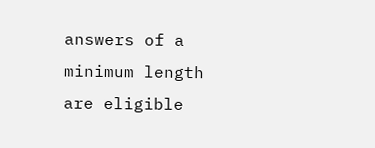answers of a minimum length are eligible